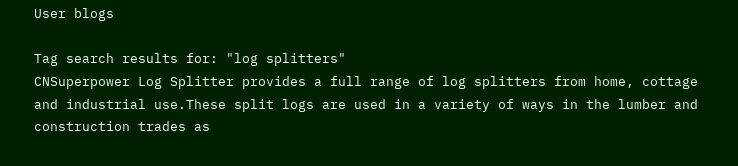User blogs

Tag search results for: "log splitters"
CNSuperpower Log Splitter provides a full range of log splitters from home, cottage and industrial use.These split logs are used in a variety of ways in the lumber and construction trades as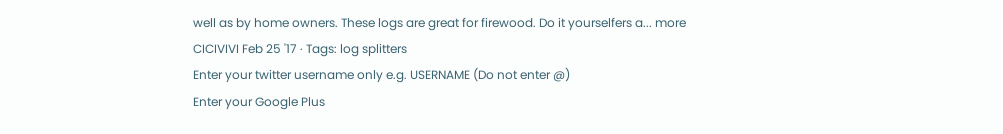well as by home owners. These logs are great for firewood. Do it yourselfers a... more
CICIVIVI Feb 25 '17 · Tags: log splitters
Enter your twitter username only e.g. USERNAME (Do not enter @)
Enter your Google Plus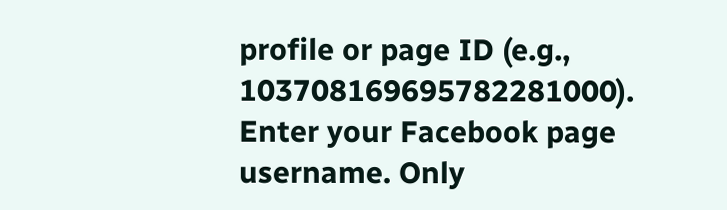profile or page ID (e.g., 103708169695782281000).
Enter your Facebook page username. Only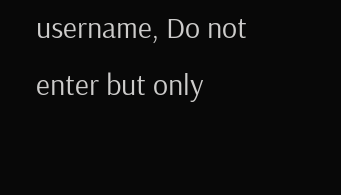username, Do not enter but only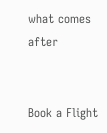what comes after


Book a Flight